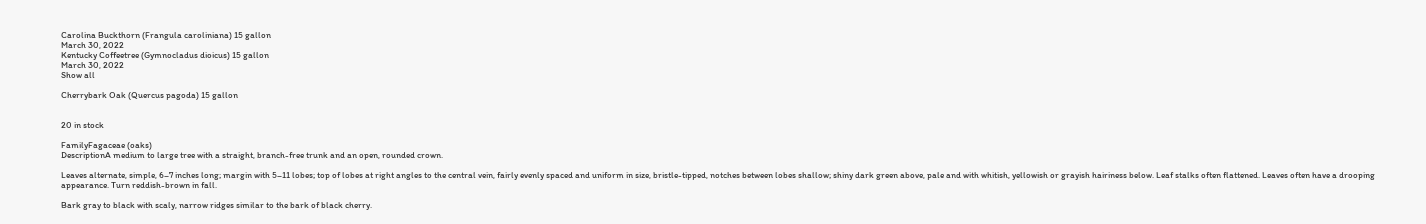Carolina Buckthorn (Frangula caroliniana) 15 gallon
March 30, 2022
Kentucky Coffeetree (Gymnocladus dioicus) 15 gallon
March 30, 2022
Show all

Cherrybark Oak (Quercus pagoda) 15 gallon


20 in stock

FamilyFagaceae (oaks)
DescriptionA medium to large tree with a straight, branch-free trunk and an open, rounded crown.

Leaves alternate, simple, 6–7 inches long; margin with 5–11 lobes; top of lobes at right angles to the central vein, fairly evenly spaced and uniform in size, bristle-tipped, notches between lobes shallow; shiny dark green above, pale and with whitish, yellowish or grayish hairiness below. Leaf stalks often flattened. Leaves often have a drooping appearance. Turn reddish-brown in fall.

Bark gray to black with scaly, narrow ridges similar to the bark of black cherry.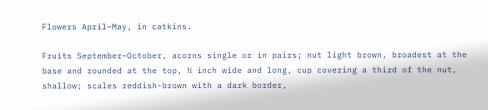Flowers April–May, in catkins.

Fruits September–October, acorns single or in pairs; nut light brown, broadest at the base and rounded at the top, ½ inch wide and long, cup covering a third of the nut, shallow; scales reddish-brown with a dark border,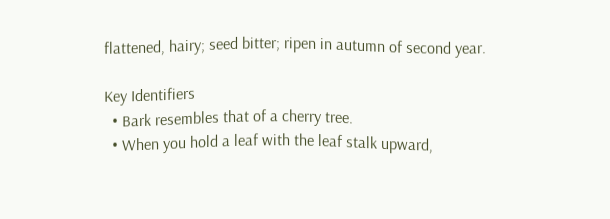flattened, hairy; seed bitter; ripen in autumn of second year.

Key Identifiers
  • Bark resembles that of a cherry tree.
  • When you hold a leaf with the leaf stalk upward,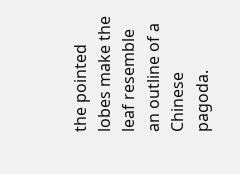the pointed lobes make the leaf resemble an outline of a Chinese pagoda.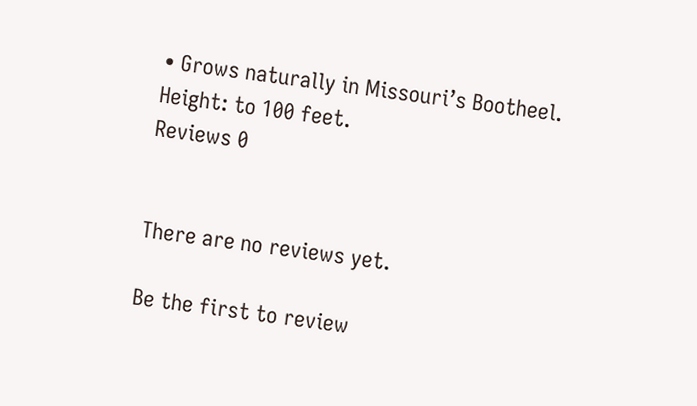• Grows naturally in Missouri’s Bootheel.
Height: to 100 feet.
Reviews 0


There are no reviews yet.

Be the first to review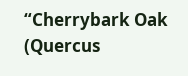“Cherrybark Oak (Quercus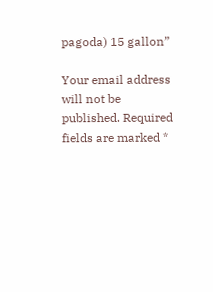pagoda) 15 gallon”

Your email address will not be published. Required fields are marked *